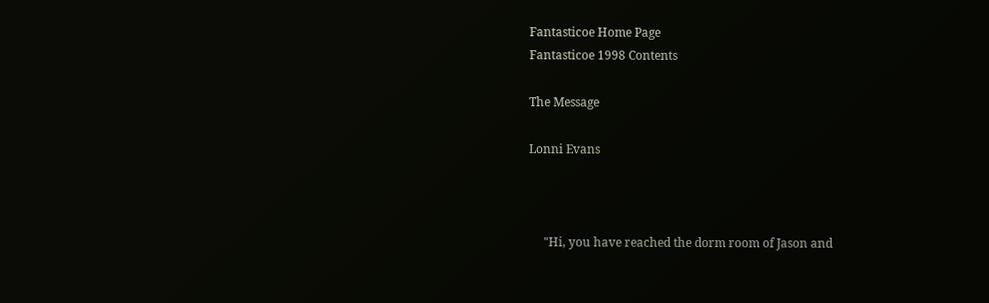Fantasticoe Home Page
Fantasticoe 1998 Contents

The Message

Lonni Evans



     "Hi, you have reached the dorm room of Jason and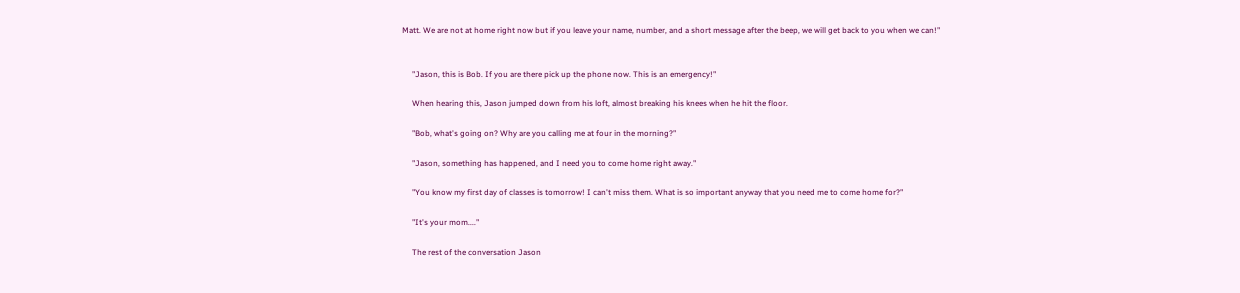Matt. We are not at home right now but if you leave your name, number, and a short message after the beep, we will get back to you when we can!"


     "Jason, this is Bob. If you are there pick up the phone now. This is an emergency!"

     When hearing this, Jason jumped down from his loft, almost breaking his knees when he hit the floor.

     "Bob, what's going on? Why are you calling me at four in the morning?"

     "Jason, something has happened, and I need you to come home right away."

     "You know my first day of classes is tomorrow! I can't miss them. What is so important anyway that you need me to come home for?"

     "It's your mom...."

     The rest of the conversation Jason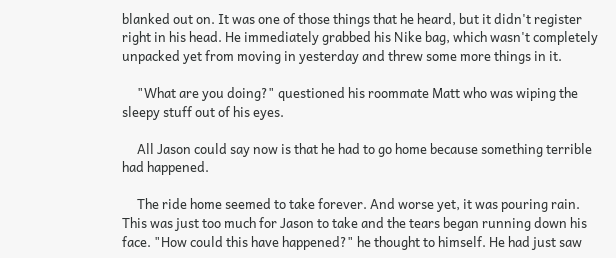blanked out on. It was one of those things that he heard, but it didn't register right in his head. He immediately grabbed his Nike bag, which wasn't completely unpacked yet from moving in yesterday and threw some more things in it.

     "What are you doing?" questioned his roommate Matt who was wiping the sleepy stuff out of his eyes.

     All Jason could say now is that he had to go home because something terrible had happened.

     The ride home seemed to take forever. And worse yet, it was pouring rain. This was just too much for Jason to take and the tears began running down his face. "How could this have happened?" he thought to himself. He had just saw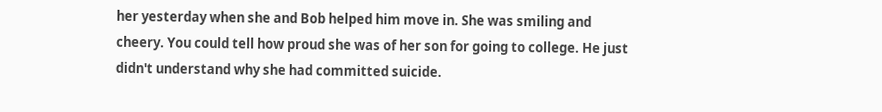her yesterday when she and Bob helped him move in. She was smiling and cheery. You could tell how proud she was of her son for going to college. He just didn't understand why she had committed suicide.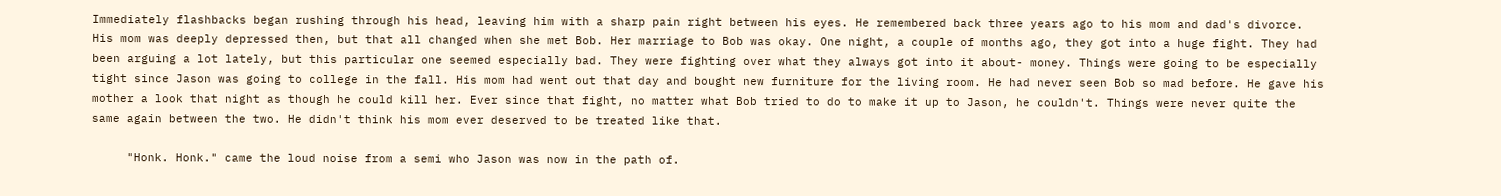Immediately flashbacks began rushing through his head, leaving him with a sharp pain right between his eyes. He remembered back three years ago to his mom and dad's divorce. His mom was deeply depressed then, but that all changed when she met Bob. Her marriage to Bob was okay. One night, a couple of months ago, they got into a huge fight. They had been arguing a lot lately, but this particular one seemed especially bad. They were fighting over what they always got into it about- money. Things were going to be especially tight since Jason was going to college in the fall. His mom had went out that day and bought new furniture for the living room. He had never seen Bob so mad before. He gave his mother a look that night as though he could kill her. Ever since that fight, no matter what Bob tried to do to make it up to Jason, he couldn't. Things were never quite the same again between the two. He didn't think his mom ever deserved to be treated like that.

     "Honk. Honk." came the loud noise from a semi who Jason was now in the path of.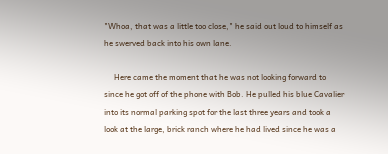"Whoa, that was a little too close," he said out loud to himself as he swerved back into his own lane.

     Here came the moment that he was not looking forward to since he got off of the phone with Bob. He pulled his blue Cavalier into its normal parking spot for the last three years and took a look at the large, brick ranch where he had lived since he was a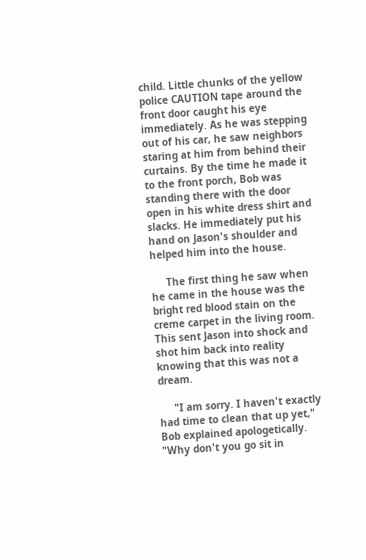child. Little chunks of the yellow police CAUTION tape around the front door caught his eye immediately. As he was stepping out of his car, he saw neighbors staring at him from behind their curtains. By the time he made it to the front porch, Bob was standing there with the door open in his white dress shirt and slacks. He immediately put his hand on Jason's shoulder and helped him into the house.

     The first thing he saw when he came in the house was the bright red blood stain on the creme carpet in the living room. This sent Jason into shock and shot him back into reality knowing that this was not a dream.

     "I am sorry. I haven't exactly had time to clean that up yet," Bob explained apologetically. "Why don't you go sit in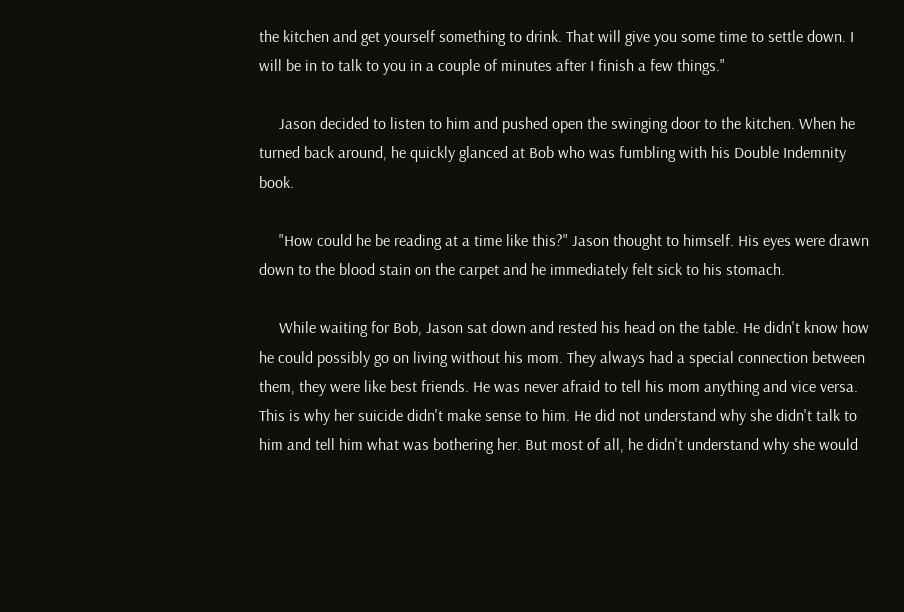the kitchen and get yourself something to drink. That will give you some time to settle down. I will be in to talk to you in a couple of minutes after I finish a few things."

     Jason decided to listen to him and pushed open the swinging door to the kitchen. When he turned back around, he quickly glanced at Bob who was fumbling with his Double Indemnity book.

     "How could he be reading at a time like this?" Jason thought to himself. His eyes were drawn down to the blood stain on the carpet and he immediately felt sick to his stomach.

     While waiting for Bob, Jason sat down and rested his head on the table. He didn't know how he could possibly go on living without his mom. They always had a special connection between them, they were like best friends. He was never afraid to tell his mom anything and vice versa. This is why her suicide didn't make sense to him. He did not understand why she didn't talk to him and tell him what was bothering her. But most of all, he didn't understand why she would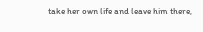take her own life and leave him there,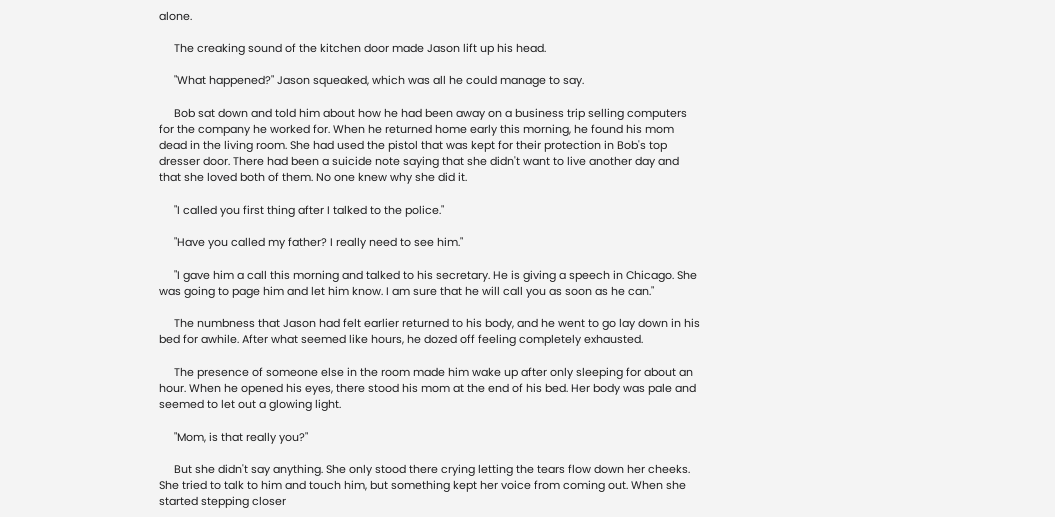alone.

     The creaking sound of the kitchen door made Jason lift up his head.

     "What happened?" Jason squeaked, which was all he could manage to say.

     Bob sat down and told him about how he had been away on a business trip selling computers for the company he worked for. When he returned home early this morning, he found his mom dead in the living room. She had used the pistol that was kept for their protection in Bob's top dresser door. There had been a suicide note saying that she didn't want to live another day and that she loved both of them. No one knew why she did it.

     "I called you first thing after I talked to the police."

     "Have you called my father? I really need to see him."

     "I gave him a call this morning and talked to his secretary. He is giving a speech in Chicago. She was going to page him and let him know. I am sure that he will call you as soon as he can."

     The numbness that Jason had felt earlier returned to his body, and he went to go lay down in his bed for awhile. After what seemed like hours, he dozed off feeling completely exhausted.

     The presence of someone else in the room made him wake up after only sleeping for about an hour. When he opened his eyes, there stood his mom at the end of his bed. Her body was pale and seemed to let out a glowing light.

     "Mom, is that really you?"

     But she didn't say anything. She only stood there crying letting the tears flow down her cheeks. She tried to talk to him and touch him, but something kept her voice from coming out. When she started stepping closer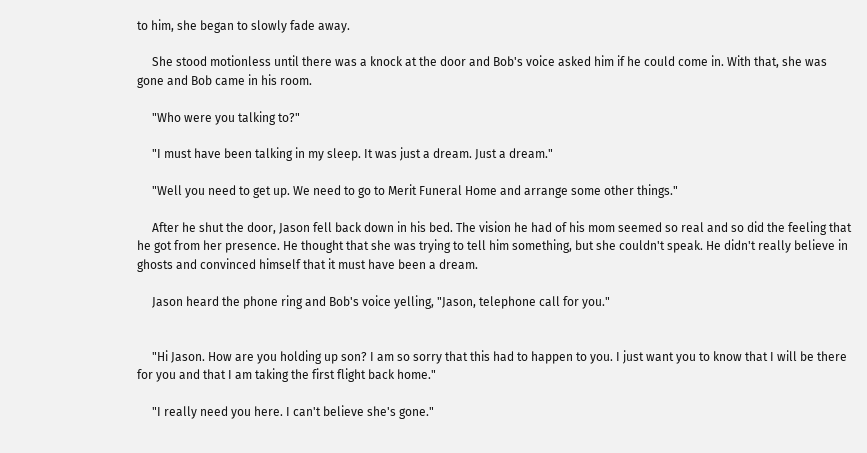to him, she began to slowly fade away.

     She stood motionless until there was a knock at the door and Bob's voice asked him if he could come in. With that, she was gone and Bob came in his room.

     "Who were you talking to?"

     "I must have been talking in my sleep. It was just a dream. Just a dream."

     "Well you need to get up. We need to go to Merit Funeral Home and arrange some other things."

     After he shut the door, Jason fell back down in his bed. The vision he had of his mom seemed so real and so did the feeling that he got from her presence. He thought that she was trying to tell him something, but she couldn't speak. He didn't really believe in ghosts and convinced himself that it must have been a dream.

     Jason heard the phone ring and Bob's voice yelling, "Jason, telephone call for you."


     "Hi Jason. How are you holding up son? I am so sorry that this had to happen to you. I just want you to know that I will be there for you and that I am taking the first flight back home."

     "I really need you here. I can't believe she's gone."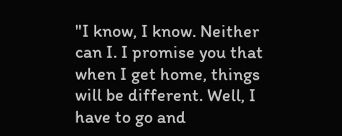"I know, I know. Neither can I. I promise you that when I get home, things will be different. Well, I have to go and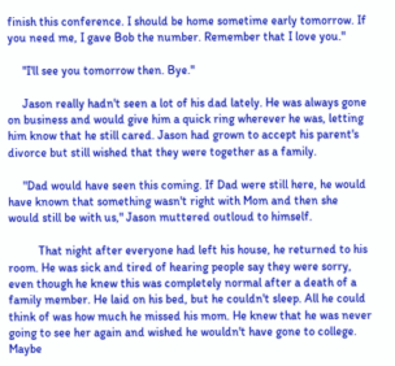finish this conference. I should be home sometime early tomorrow. If you need me, I gave Bob the number. Remember that I love you."

     "I'll see you tomorrow then. Bye."

     Jason really hadn't seen a lot of his dad lately. He was always gone on business and would give him a quick ring wherever he was, letting him know that he still cared. Jason had grown to accept his parent's divorce but still wished that they were together as a family.

     "Dad would have seen this coming. If Dad were still here, he would have known that something wasn't right with Mom and then she would still be with us," Jason muttered outloud to himself.

          That night after everyone had left his house, he returned to his room. He was sick and tired of hearing people say they were sorry, even though he knew this was completely normal after a death of a family member. He laid on his bed, but he couldn't sleep. All he could think of was how much he missed his mom. He knew that he was never going to see her again and wished he wouldn't have gone to college. Maybe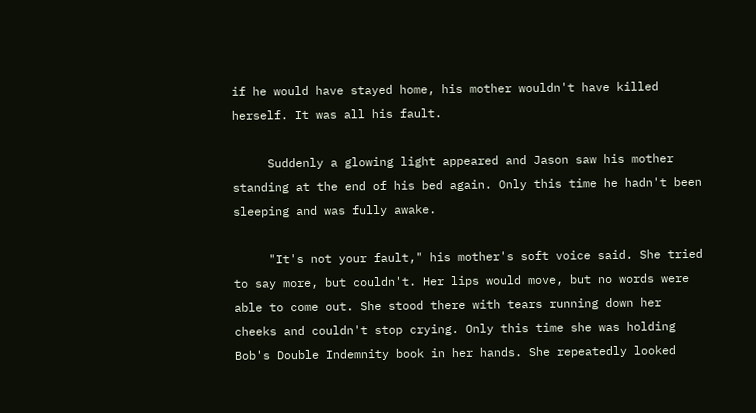if he would have stayed home, his mother wouldn't have killed herself. It was all his fault.

     Suddenly a glowing light appeared and Jason saw his mother standing at the end of his bed again. Only this time he hadn't been sleeping and was fully awake.

     "It's not your fault," his mother's soft voice said. She tried to say more, but couldn't. Her lips would move, but no words were able to come out. She stood there with tears running down her cheeks and couldn't stop crying. Only this time she was holding Bob's Double Indemnity book in her hands. She repeatedly looked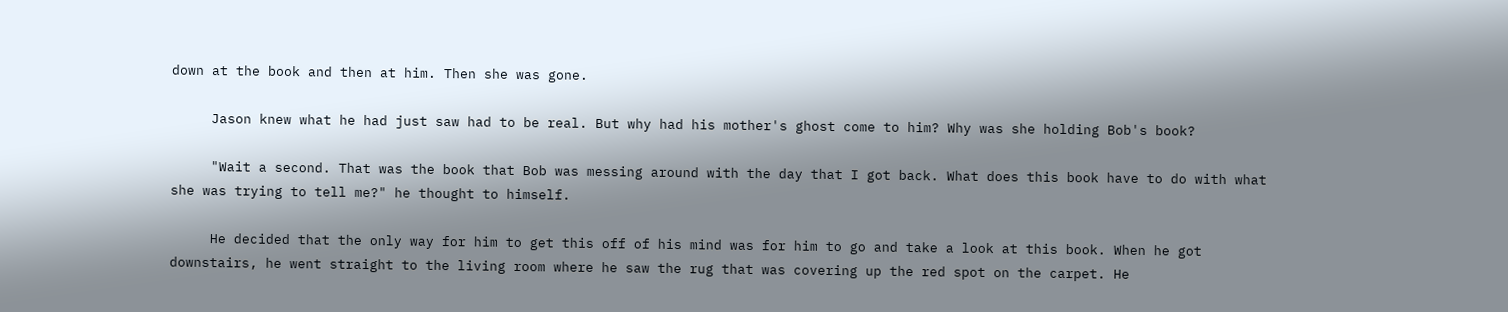down at the book and then at him. Then she was gone.

     Jason knew what he had just saw had to be real. But why had his mother's ghost come to him? Why was she holding Bob's book?

     "Wait a second. That was the book that Bob was messing around with the day that I got back. What does this book have to do with what she was trying to tell me?" he thought to himself.

     He decided that the only way for him to get this off of his mind was for him to go and take a look at this book. When he got downstairs, he went straight to the living room where he saw the rug that was covering up the red spot on the carpet. He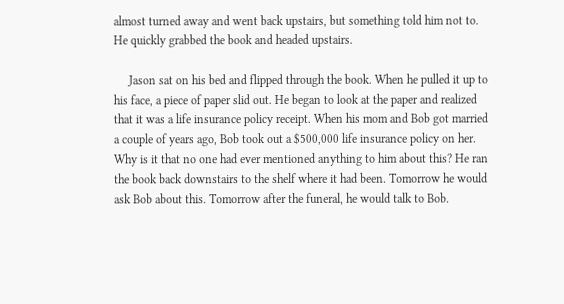almost turned away and went back upstairs, but something told him not to. He quickly grabbed the book and headed upstairs.

     Jason sat on his bed and flipped through the book. When he pulled it up to his face, a piece of paper slid out. He began to look at the paper and realized that it was a life insurance policy receipt. When his mom and Bob got married a couple of years ago, Bob took out a $500,000 life insurance policy on her. Why is it that no one had ever mentioned anything to him about this? He ran the book back downstairs to the shelf where it had been. Tomorrow he would ask Bob about this. Tomorrow after the funeral, he would talk to Bob.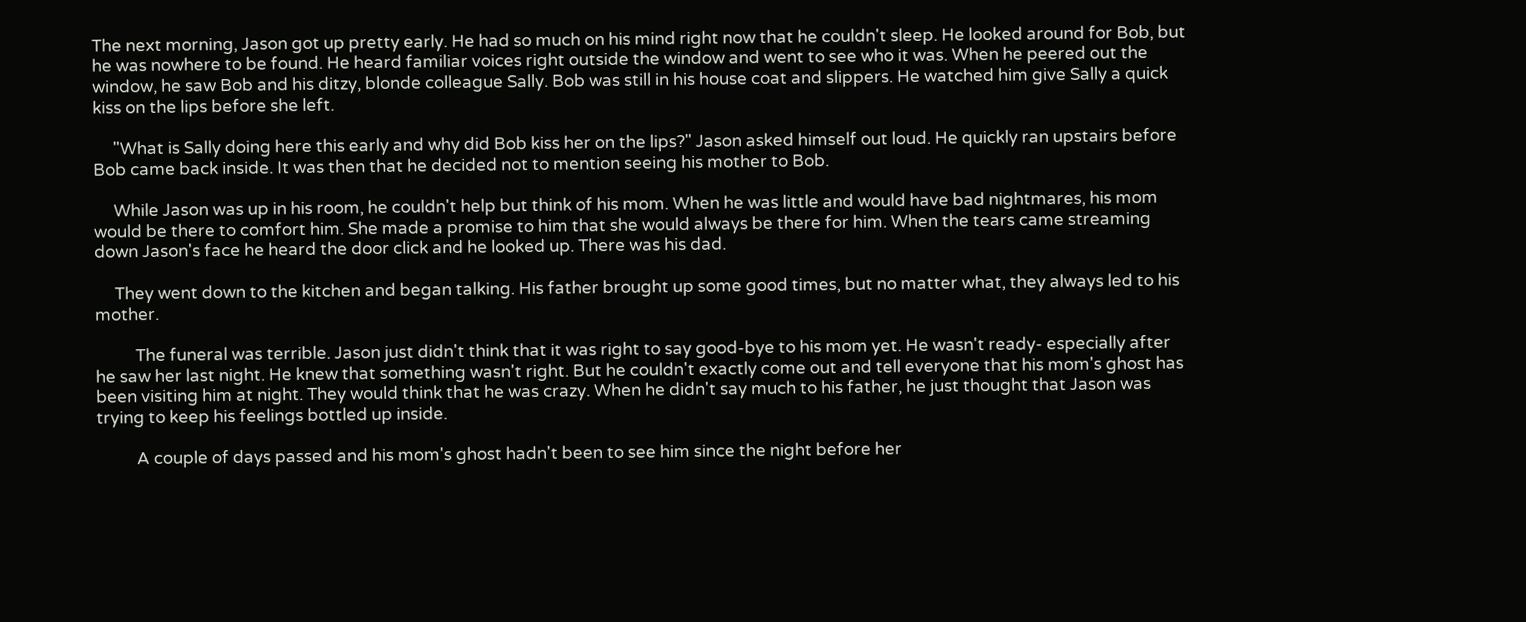The next morning, Jason got up pretty early. He had so much on his mind right now that he couldn't sleep. He looked around for Bob, but he was nowhere to be found. He heard familiar voices right outside the window and went to see who it was. When he peered out the window, he saw Bob and his ditzy, blonde colleague Sally. Bob was still in his house coat and slippers. He watched him give Sally a quick kiss on the lips before she left.

     "What is Sally doing here this early and why did Bob kiss her on the lips?" Jason asked himself out loud. He quickly ran upstairs before Bob came back inside. It was then that he decided not to mention seeing his mother to Bob.

     While Jason was up in his room, he couldn't help but think of his mom. When he was little and would have bad nightmares, his mom would be there to comfort him. She made a promise to him that she would always be there for him. When the tears came streaming down Jason's face he heard the door click and he looked up. There was his dad.

     They went down to the kitchen and began talking. His father brought up some good times, but no matter what, they always led to his mother.

          The funeral was terrible. Jason just didn't think that it was right to say good-bye to his mom yet. He wasn't ready- especially after he saw her last night. He knew that something wasn't right. But he couldn't exactly come out and tell everyone that his mom's ghost has been visiting him at night. They would think that he was crazy. When he didn't say much to his father, he just thought that Jason was trying to keep his feelings bottled up inside.

          A couple of days passed and his mom's ghost hadn't been to see him since the night before her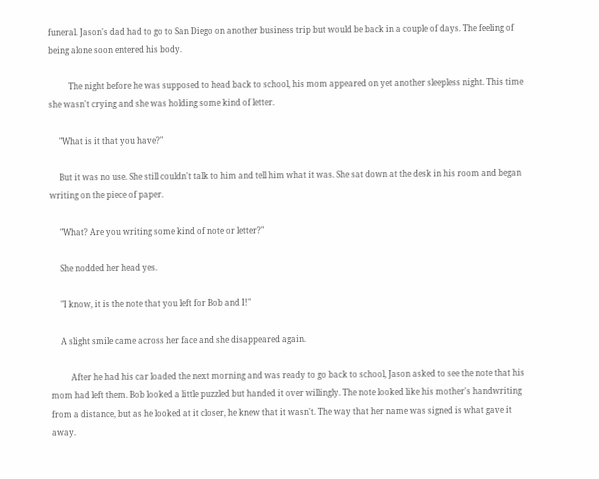funeral. Jason's dad had to go to San Diego on another business trip but would be back in a couple of days. The feeling of being alone soon entered his body.

          The night before he was supposed to head back to school, his mom appeared on yet another sleepless night. This time she wasn't crying and she was holding some kind of letter.

     "What is it that you have?"

     But it was no use. She still couldn't talk to him and tell him what it was. She sat down at the desk in his room and began writing on the piece of paper.

     "What? Are you writing some kind of note or letter?"

     She nodded her head yes.

     "I know, it is the note that you left for Bob and I!"

     A slight smile came across her face and she disappeared again.

          After he had his car loaded the next morning and was ready to go back to school, Jason asked to see the note that his mom had left them. Bob looked a little puzzled but handed it over willingly. The note looked like his mother's handwriting from a distance, but as he looked at it closer, he knew that it wasn't. The way that her name was signed is what gave it away.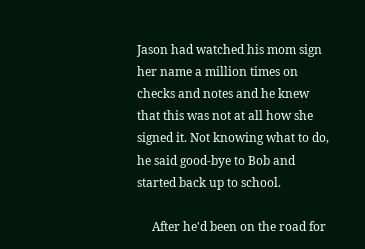Jason had watched his mom sign her name a million times on checks and notes and he knew that this was not at all how she signed it. Not knowing what to do, he said good-bye to Bob and started back up to school.

     After he'd been on the road for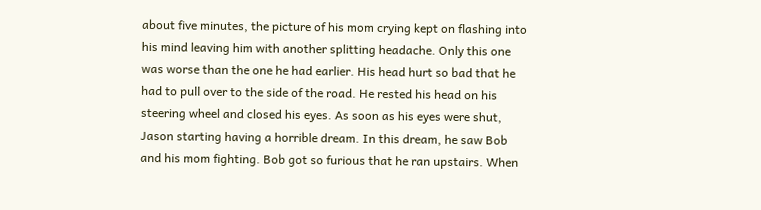about five minutes, the picture of his mom crying kept on flashing into his mind leaving him with another splitting headache. Only this one was worse than the one he had earlier. His head hurt so bad that he had to pull over to the side of the road. He rested his head on his steering wheel and closed his eyes. As soon as his eyes were shut, Jason starting having a horrible dream. In this dream, he saw Bob and his mom fighting. Bob got so furious that he ran upstairs. When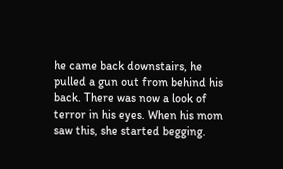he came back downstairs, he pulled a gun out from behind his back. There was now a look of terror in his eyes. When his mom saw this, she started begging.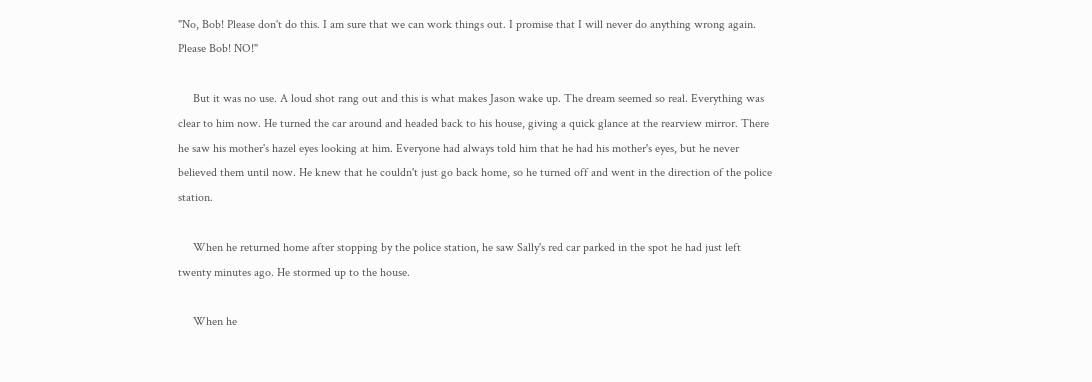"No, Bob! Please don't do this. I am sure that we can work things out. I promise that I will never do anything wrong again. Please Bob! NO!"

     But it was no use. A loud shot rang out and this is what makes Jason wake up. The dream seemed so real. Everything was clear to him now. He turned the car around and headed back to his house, giving a quick glance at the rearview mirror. There he saw his mother's hazel eyes looking at him. Everyone had always told him that he had his mother's eyes, but he never believed them until now. He knew that he couldn't just go back home, so he turned off and went in the direction of the police station.

     When he returned home after stopping by the police station, he saw Sally's red car parked in the spot he had just left twenty minutes ago. He stormed up to the house.

     When he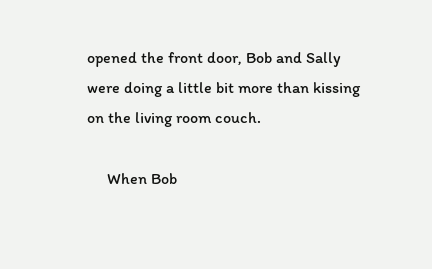opened the front door, Bob and Sally were doing a little bit more than kissing on the living room couch.

     When Bob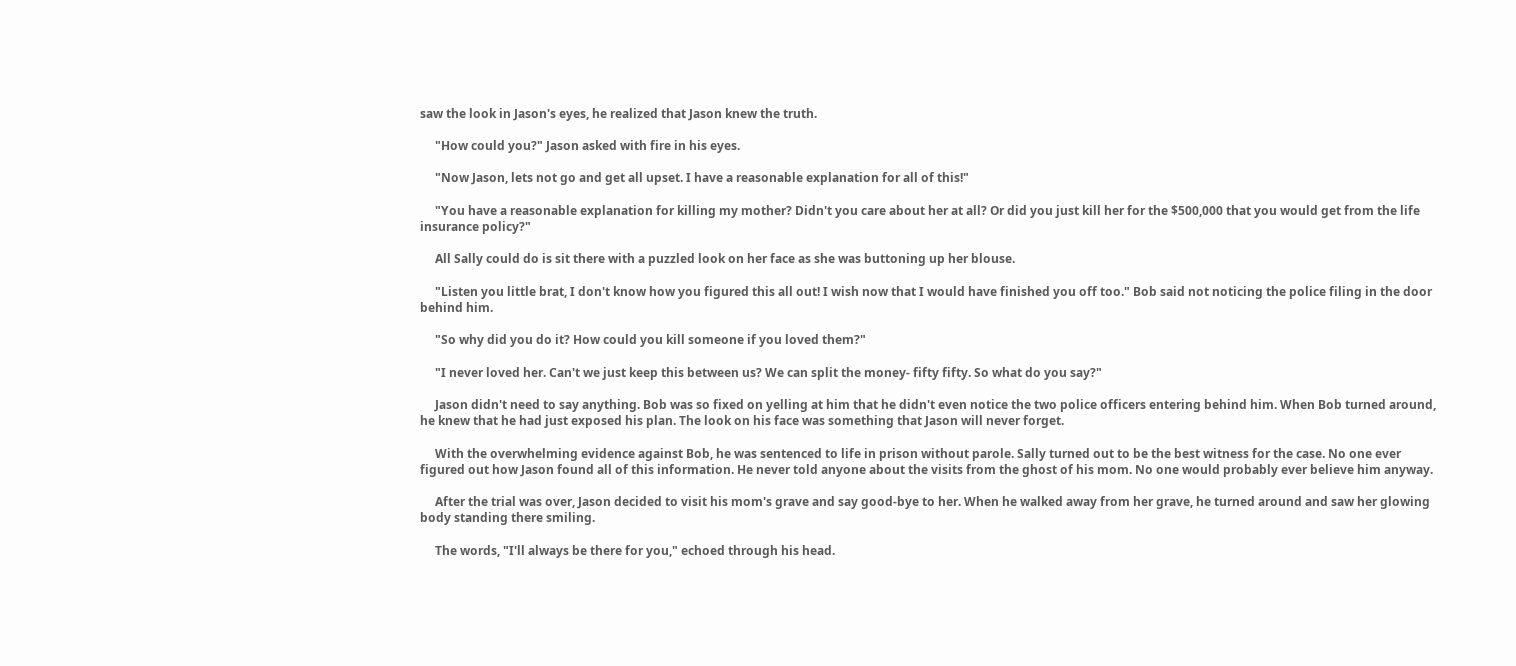saw the look in Jason's eyes, he realized that Jason knew the truth.

     "How could you?" Jason asked with fire in his eyes.

     "Now Jason, lets not go and get all upset. I have a reasonable explanation for all of this!"

     "You have a reasonable explanation for killing my mother? Didn't you care about her at all? Or did you just kill her for the $500,000 that you would get from the life insurance policy?"

     All Sally could do is sit there with a puzzled look on her face as she was buttoning up her blouse.

     "Listen you little brat, I don't know how you figured this all out! I wish now that I would have finished you off too." Bob said not noticing the police filing in the door behind him.

     "So why did you do it? How could you kill someone if you loved them?"

     "I never loved her. Can't we just keep this between us? We can split the money- fifty fifty. So what do you say?"

     Jason didn't need to say anything. Bob was so fixed on yelling at him that he didn't even notice the two police officers entering behind him. When Bob turned around, he knew that he had just exposed his plan. The look on his face was something that Jason will never forget.

     With the overwhelming evidence against Bob, he was sentenced to life in prison without parole. Sally turned out to be the best witness for the case. No one ever figured out how Jason found all of this information. He never told anyone about the visits from the ghost of his mom. No one would probably ever believe him anyway.

     After the trial was over, Jason decided to visit his mom's grave and say good-bye to her. When he walked away from her grave, he turned around and saw her glowing body standing there smiling.

     The words, "I'll always be there for you," echoed through his head.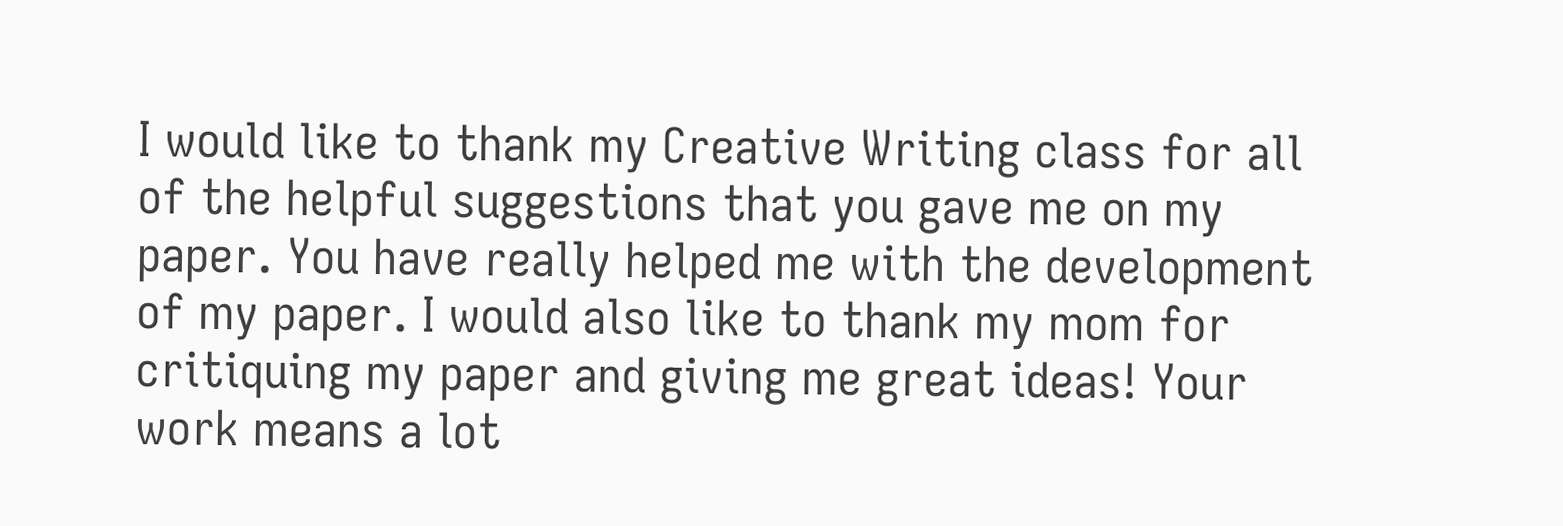I would like to thank my Creative Writing class for all of the helpful suggestions that you gave me on my paper. You have really helped me with the development of my paper. I would also like to thank my mom for critiquing my paper and giving me great ideas! Your work means a lot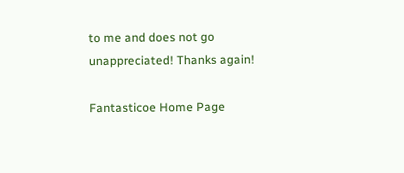to me and does not go unappreciated! Thanks again!

Fantasticoe Home Page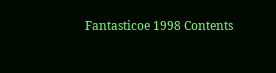Fantasticoe 1998 Contents